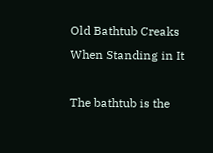Old Bathtub Creaks When Standing in It

The bathtub is the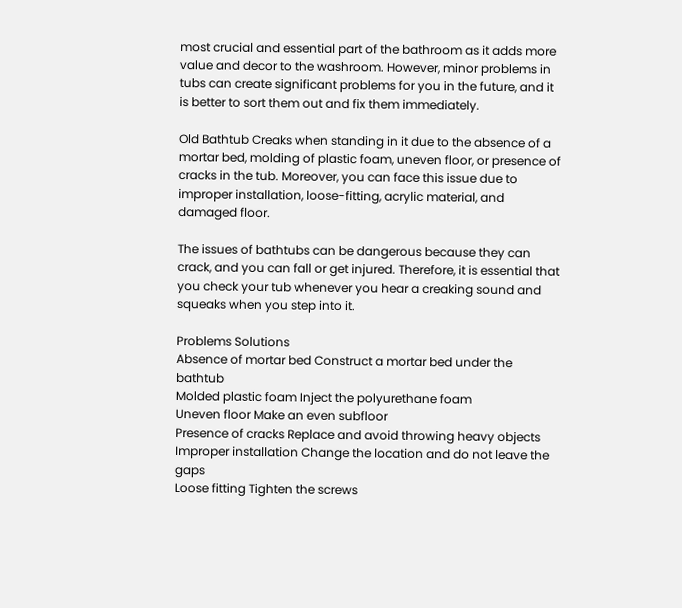most crucial and essential part of the bathroom as it adds more value and decor to the washroom. However, minor problems in tubs can create significant problems for you in the future, and it is better to sort them out and fix them immediately.

Old Bathtub Creaks when standing in it due to the absence of a mortar bed, molding of plastic foam, uneven floor, or presence of cracks in the tub. Moreover, you can face this issue due to improper installation, loose-fitting, acrylic material, and damaged floor.

The issues of bathtubs can be dangerous because they can crack, and you can fall or get injured. Therefore, it is essential that you check your tub whenever you hear a creaking sound and squeaks when you step into it.

Problems Solutions
Absence of mortar bed Construct a mortar bed under the bathtub
Molded plastic foam Inject the polyurethane foam
Uneven floor Make an even subfloor
Presence of cracks Replace and avoid throwing heavy objects
Improper installation Change the location and do not leave the gaps
Loose fitting Tighten the screws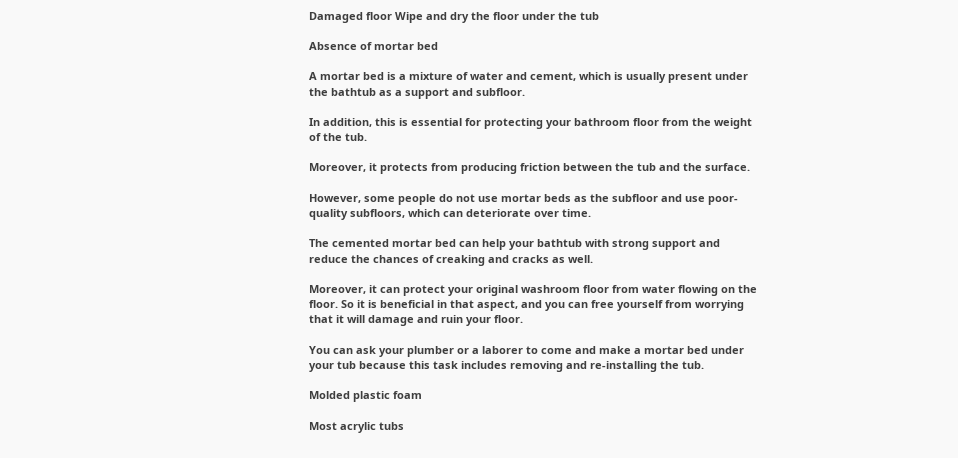Damaged floor Wipe and dry the floor under the tub

Absence of mortar bed

A mortar bed is a mixture of water and cement, which is usually present under the bathtub as a support and subfloor.

In addition, this is essential for protecting your bathroom floor from the weight of the tub.

Moreover, it protects from producing friction between the tub and the surface.

However, some people do not use mortar beds as the subfloor and use poor-quality subfloors, which can deteriorate over time.

The cemented mortar bed can help your bathtub with strong support and reduce the chances of creaking and cracks as well.

Moreover, it can protect your original washroom floor from water flowing on the floor. So it is beneficial in that aspect, and you can free yourself from worrying that it will damage and ruin your floor.

You can ask your plumber or a laborer to come and make a mortar bed under your tub because this task includes removing and re-installing the tub.

Molded plastic foam

Most acrylic tubs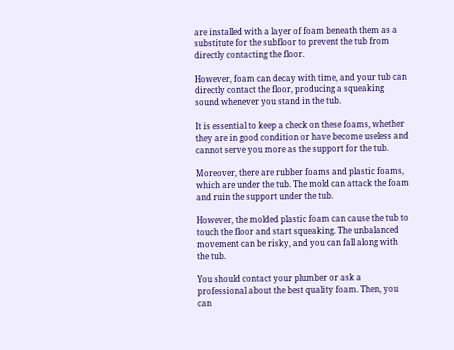are installed with a layer of foam beneath them as a substitute for the subfloor to prevent the tub from directly contacting the floor.

However, foam can decay with time, and your tub can directly contact the floor, producing a squeaking sound whenever you stand in the tub.

It is essential to keep a check on these foams, whether they are in good condition or have become useless and cannot serve you more as the support for the tub.

Moreover, there are rubber foams and plastic foams, which are under the tub. The mold can attack the foam and ruin the support under the tub.

However, the molded plastic foam can cause the tub to touch the floor and start squeaking. The unbalanced movement can be risky, and you can fall along with the tub.

You should contact your plumber or ask a professional about the best quality foam. Then, you can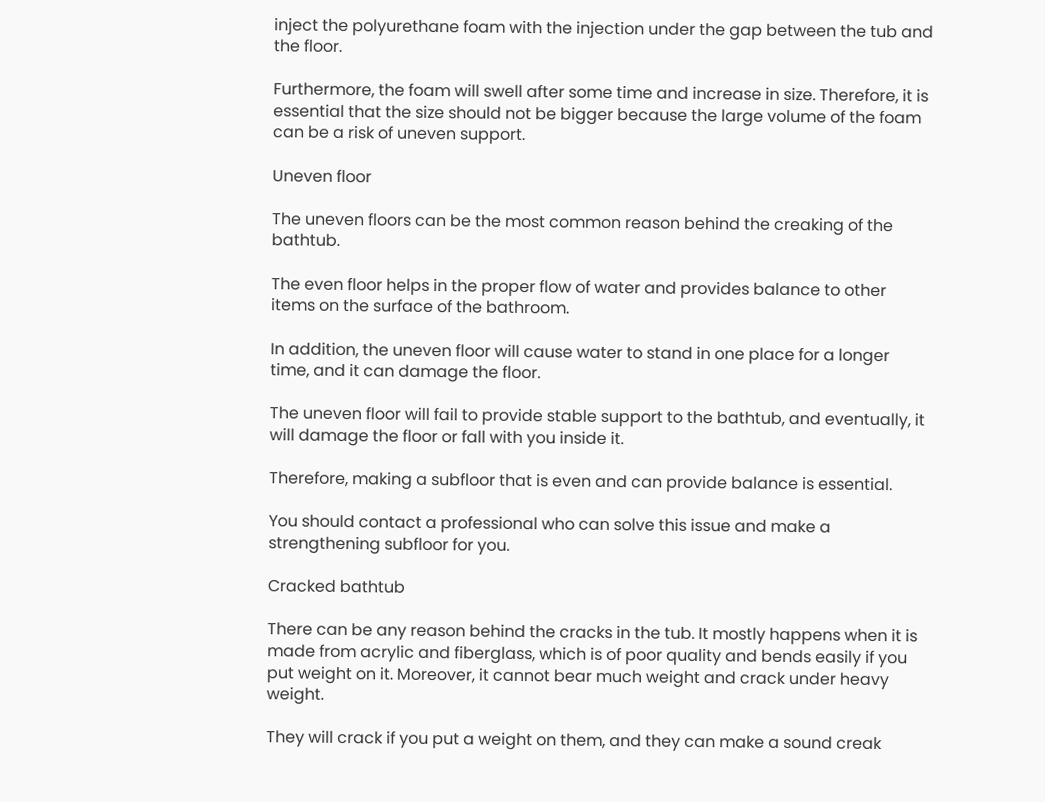inject the polyurethane foam with the injection under the gap between the tub and the floor.

Furthermore, the foam will swell after some time and increase in size. Therefore, it is essential that the size should not be bigger because the large volume of the foam can be a risk of uneven support.

Uneven floor

The uneven floors can be the most common reason behind the creaking of the bathtub.

The even floor helps in the proper flow of water and provides balance to other items on the surface of the bathroom.

In addition, the uneven floor will cause water to stand in one place for a longer time, and it can damage the floor.

The uneven floor will fail to provide stable support to the bathtub, and eventually, it will damage the floor or fall with you inside it.

Therefore, making a subfloor that is even and can provide balance is essential.

You should contact a professional who can solve this issue and make a strengthening subfloor for you.

Cracked bathtub

There can be any reason behind the cracks in the tub. It mostly happens when it is made from acrylic and fiberglass, which is of poor quality and bends easily if you put weight on it. Moreover, it cannot bear much weight and crack under heavy weight.

They will crack if you put a weight on them, and they can make a sound creak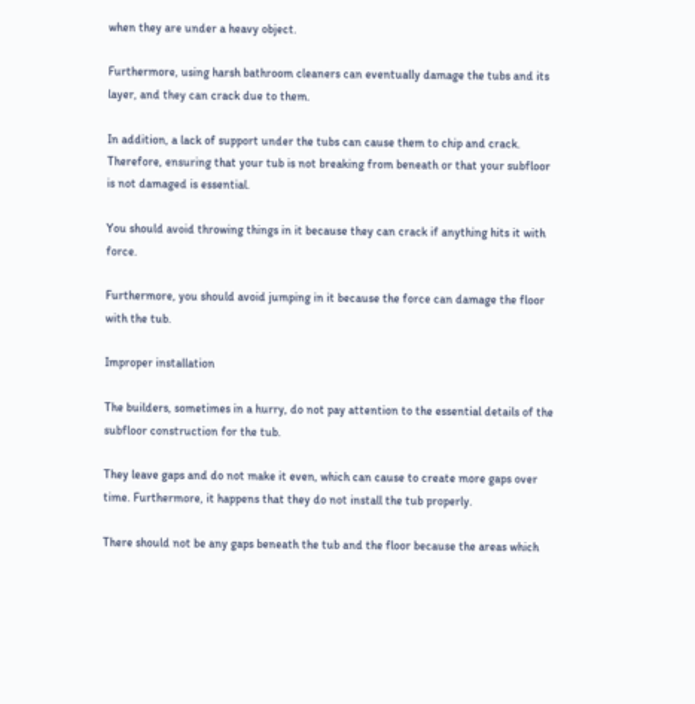when they are under a heavy object.

Furthermore, using harsh bathroom cleaners can eventually damage the tubs and its layer, and they can crack due to them.

In addition, a lack of support under the tubs can cause them to chip and crack. Therefore, ensuring that your tub is not breaking from beneath or that your subfloor is not damaged is essential.

You should avoid throwing things in it because they can crack if anything hits it with force.

Furthermore, you should avoid jumping in it because the force can damage the floor with the tub.

Improper installation

The builders, sometimes in a hurry, do not pay attention to the essential details of the subfloor construction for the tub.

They leave gaps and do not make it even, which can cause to create more gaps over time. Furthermore, it happens that they do not install the tub properly.

There should not be any gaps beneath the tub and the floor because the areas which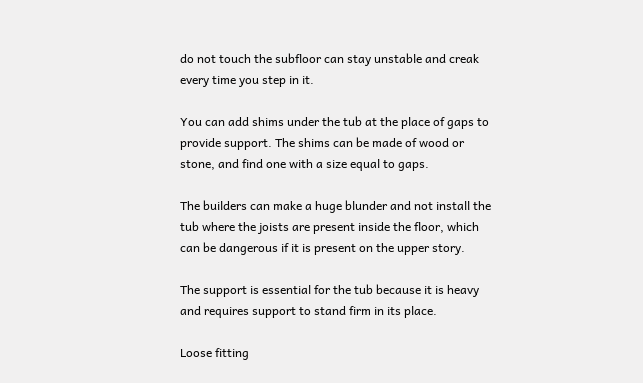do not touch the subfloor can stay unstable and creak every time you step in it.

You can add shims under the tub at the place of gaps to provide support. The shims can be made of wood or stone, and find one with a size equal to gaps.

The builders can make a huge blunder and not install the tub where the joists are present inside the floor, which can be dangerous if it is present on the upper story.

The support is essential for the tub because it is heavy and requires support to stand firm in its place.

Loose fitting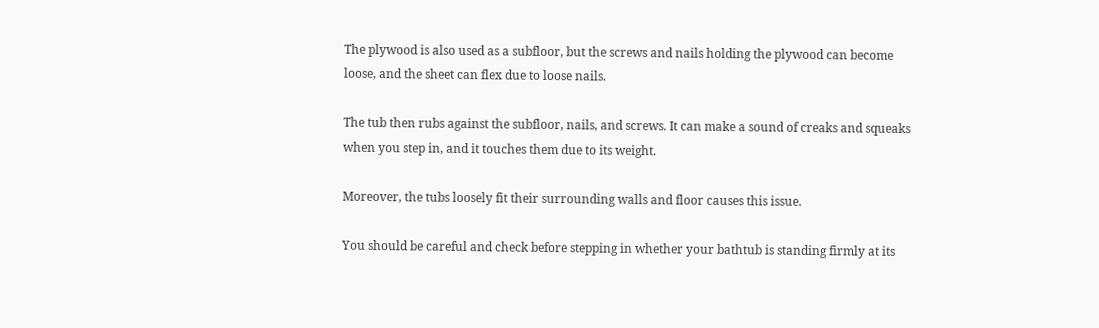The plywood is also used as a subfloor, but the screws and nails holding the plywood can become loose, and the sheet can flex due to loose nails.

The tub then rubs against the subfloor, nails, and screws. It can make a sound of creaks and squeaks when you step in, and it touches them due to its weight.

Moreover, the tubs loosely fit their surrounding walls and floor causes this issue.

You should be careful and check before stepping in whether your bathtub is standing firmly at its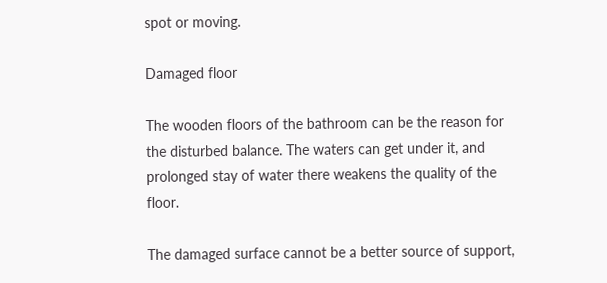spot or moving.

Damaged floor

The wooden floors of the bathroom can be the reason for the disturbed balance. The waters can get under it, and prolonged stay of water there weakens the quality of the floor.

The damaged surface cannot be a better source of support,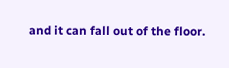and it can fall out of the floor.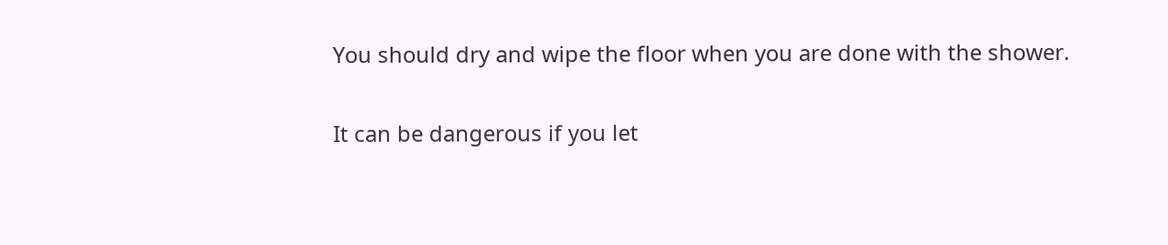You should dry and wipe the floor when you are done with the shower.

It can be dangerous if you let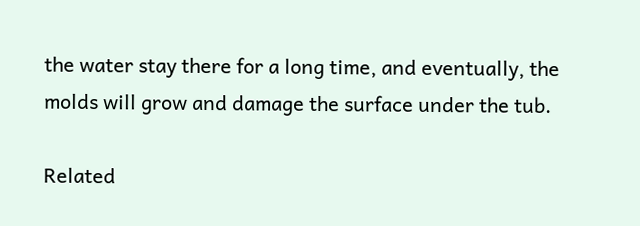the water stay there for a long time, and eventually, the molds will grow and damage the surface under the tub.

Related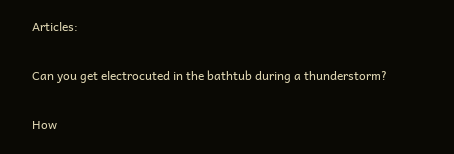Articles:

Can you get electrocuted in the bathtub during a thunderstorm?

How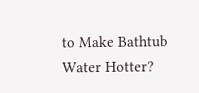to Make Bathtub Water Hotter?